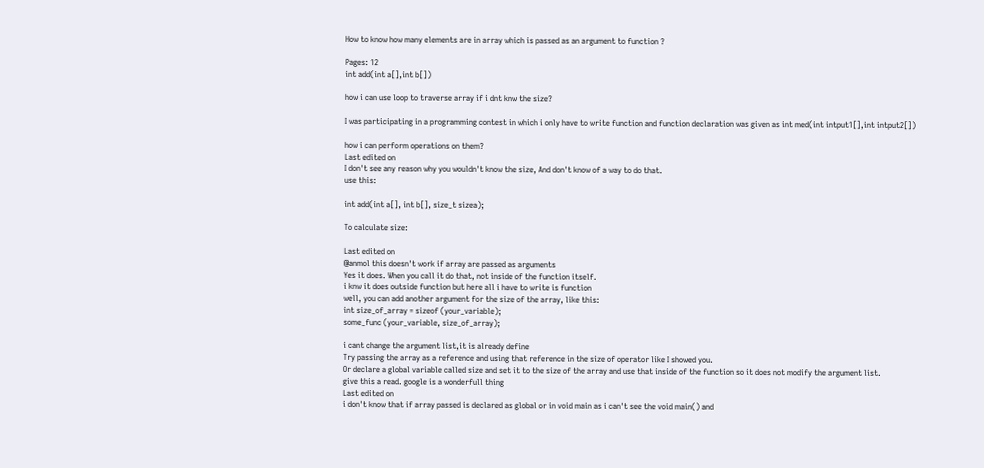How to know how many elements are in array which is passed as an argument to function ?

Pages: 12
int add(int a[],int b[])

how i can use loop to traverse array if i dnt knw the size?

I was participating in a programming contest in which i only have to write function and function declaration was given as int med(int intput1[],int intput2[])

how i can perform operations on them?
Last edited on
I don't see any reason why you wouldn't know the size, And don't know of a way to do that.
use this:

int add(int a[], int b[], size_t sizea);

To calculate size:

Last edited on
@anmol this doesn't work if array are passed as arguments
Yes it does. When you call it do that, not inside of the function itself.
i knw it does outside function but here all i have to write is function
well, you can add another argument for the size of the array, like this:
int size_of_array = sizeof (your_variable);
some_func (your_variable, size_of_array);

i cant change the argument list,it is already define
Try passing the array as a reference and using that reference in the size of operator like I showed you.
Or declare a global variable called size and set it to the size of the array and use that inside of the function so it does not modify the argument list.
give this a read. google is a wonderfull thing
Last edited on
i don't know that if array passed is declared as global or in void main as i can't see the void main() and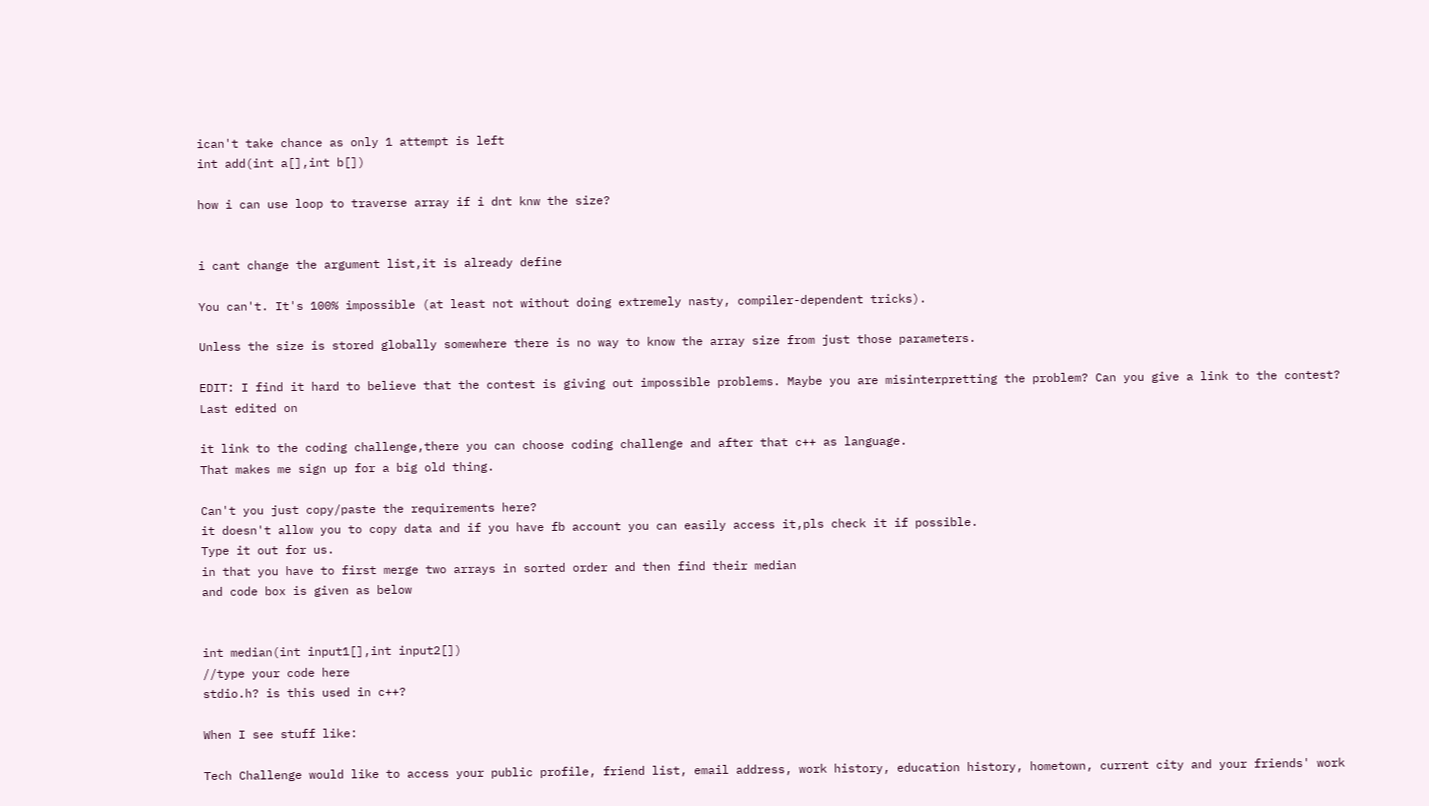ican't take chance as only 1 attempt is left
int add(int a[],int b[])

how i can use loop to traverse array if i dnt knw the size?


i cant change the argument list,it is already define

You can't. It's 100% impossible (at least not without doing extremely nasty, compiler-dependent tricks).

Unless the size is stored globally somewhere there is no way to know the array size from just those parameters.

EDIT: I find it hard to believe that the contest is giving out impossible problems. Maybe you are misinterpretting the problem? Can you give a link to the contest?
Last edited on

it link to the coding challenge,there you can choose coding challenge and after that c++ as language.
That makes me sign up for a big old thing.

Can't you just copy/paste the requirements here?
it doesn't allow you to copy data and if you have fb account you can easily access it,pls check it if possible.
Type it out for us.
in that you have to first merge two arrays in sorted order and then find their median
and code box is given as below


int median(int input1[],int input2[])
//type your code here
stdio.h? is this used in c++?

When I see stuff like:

Tech Challenge would like to access your public profile, friend list, email address, work history, education history, hometown, current city and your friends' work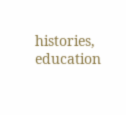histories, education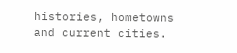histories, hometowns and current cities.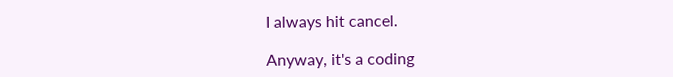I always hit cancel.

Anyway, it's a coding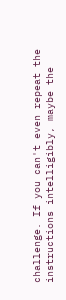challenge. If you can't even repeat the instructions intelligibly, maybe the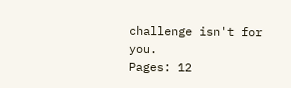challenge isn't for you.
Pages: 12